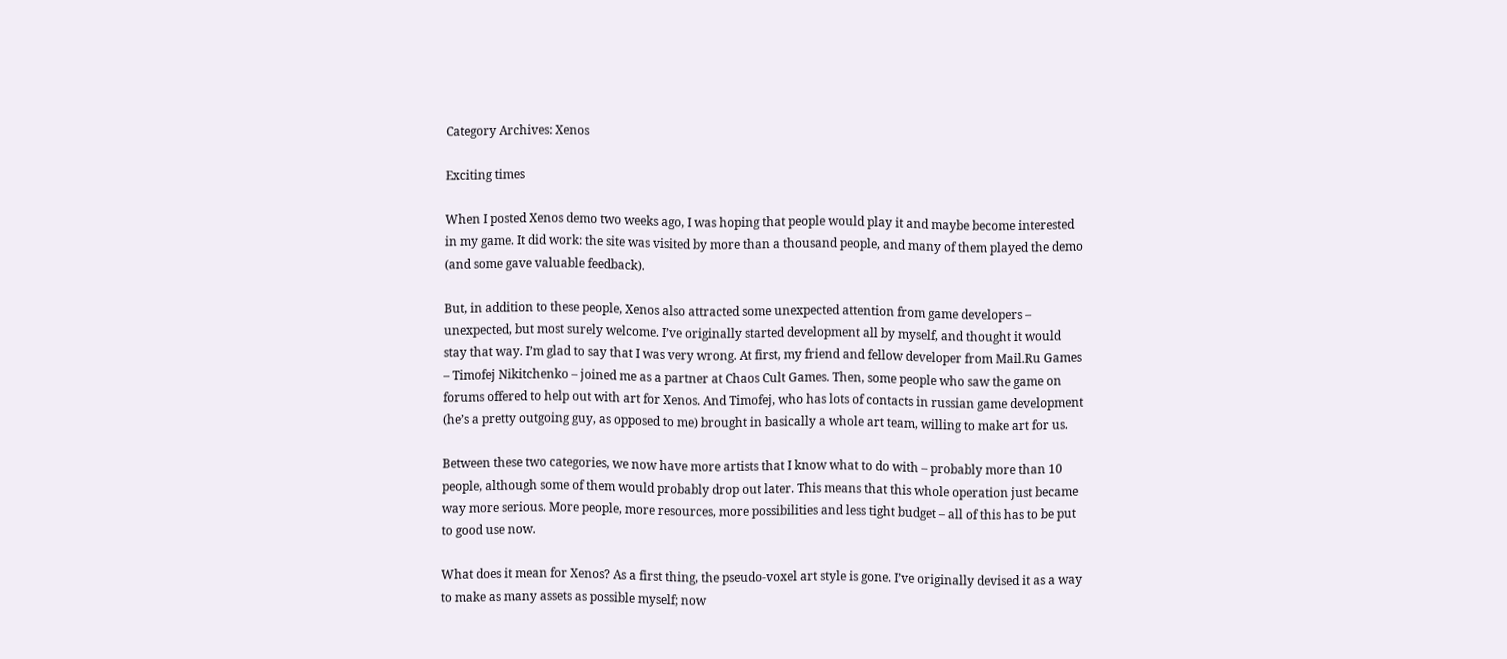Category Archives: Xenos

Exciting times

When I posted Xenos demo two weeks ago, I was hoping that people would play it and maybe become interested in my game. It did work: the site was visited by more than a thousand people, and many of them played the demo (and some gave valuable feedback).

But, in addition to these people, Xenos also attracted some unexpected attention from game developers – unexpected, but most surely welcome. I’ve originally started development all by myself, and thought it would stay that way. I’m glad to say that I was very wrong. At first, my friend and fellow developer from Mail.Ru Games – Timofej Nikitchenko – joined me as a partner at Chaos Cult Games. Then, some people who saw the game on forums offered to help out with art for Xenos. And Timofej, who has lots of contacts in russian game development (he’s a pretty outgoing guy, as opposed to me) brought in basically a whole art team, willing to make art for us.

Between these two categories, we now have more artists that I know what to do with – probably more than 10 people, although some of them would probably drop out later. This means that this whole operation just became way more serious. More people, more resources, more possibilities and less tight budget – all of this has to be put to good use now.

What does it mean for Xenos? As a first thing, the pseudo-voxel art style is gone. I’ve originally devised it as a way to make as many assets as possible myself; now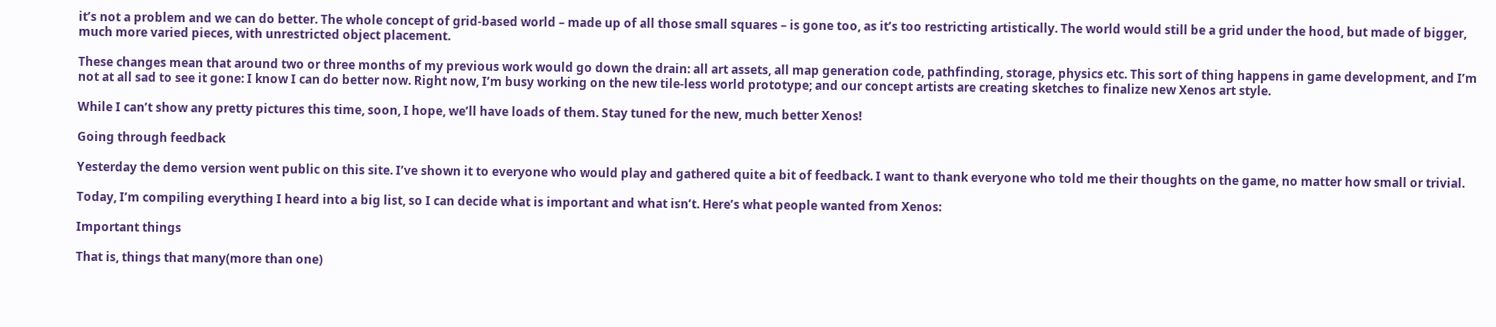it’s not a problem and we can do better. The whole concept of grid-based world – made up of all those small squares – is gone too, as it’s too restricting artistically. The world would still be a grid under the hood, but made of bigger, much more varied pieces, with unrestricted object placement.

These changes mean that around two or three months of my previous work would go down the drain: all art assets, all map generation code, pathfinding, storage, physics etc. This sort of thing happens in game development, and I’m not at all sad to see it gone: I know I can do better now. Right now, I’m busy working on the new tile-less world prototype; and our concept artists are creating sketches to finalize new Xenos art style.

While I can’t show any pretty pictures this time, soon, I hope, we’ll have loads of them. Stay tuned for the new, much better Xenos!

Going through feedback

Yesterday the demo version went public on this site. I’ve shown it to everyone who would play and gathered quite a bit of feedback. I want to thank everyone who told me their thoughts on the game, no matter how small or trivial.

Today, I’m compiling everything I heard into a big list, so I can decide what is important and what isn’t. Here’s what people wanted from Xenos:

Important things

That is, things that many(more than one)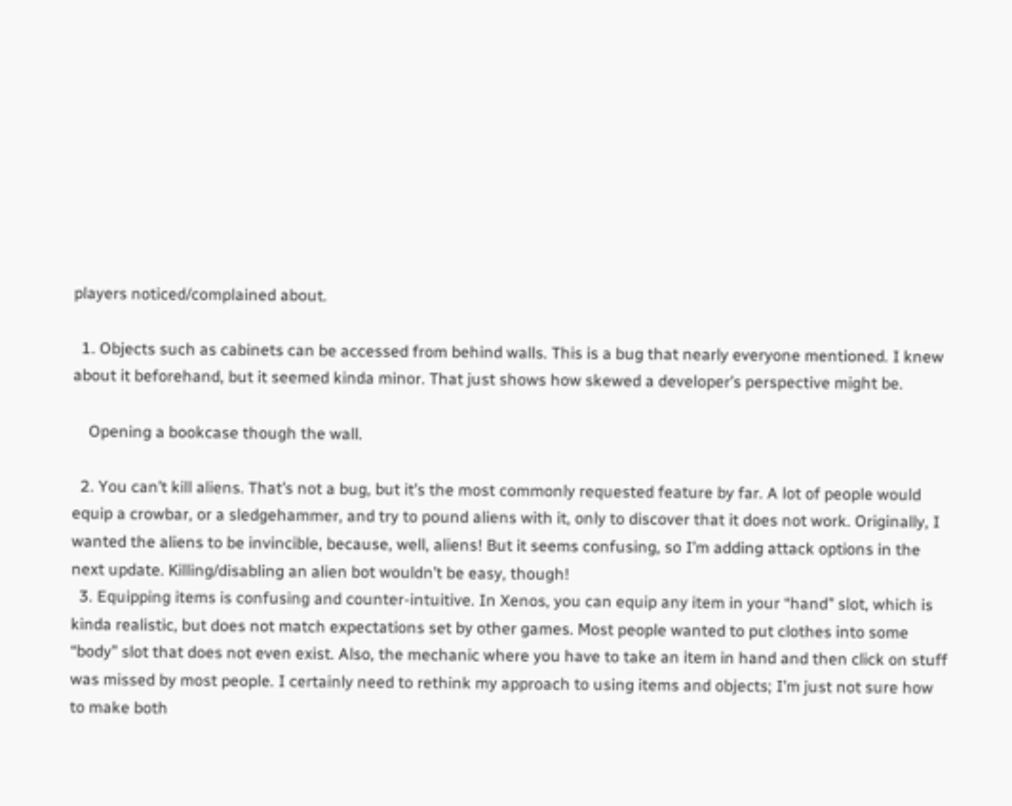players noticed/complained about.

  1. Objects such as cabinets can be accessed from behind walls. This is a bug that nearly everyone mentioned. I knew about it beforehand, but it seemed kinda minor. That just shows how skewed a developer’s perspective might be.

    Opening a bookcase though the wall.

  2. You can’t kill aliens. That’s not a bug, but it’s the most commonly requested feature by far. A lot of people would equip a crowbar, or a sledgehammer, and try to pound aliens with it, only to discover that it does not work. Originally, I wanted the aliens to be invincible, because, well, aliens! But it seems confusing, so I’m adding attack options in the next update. Killing/disabling an alien bot wouldn’t be easy, though!
  3. Equipping items is confusing and counter-intuitive. In Xenos, you can equip any item in your “hand” slot, which is kinda realistic, but does not match expectations set by other games. Most people wanted to put clothes into some “body” slot that does not even exist. Also, the mechanic where you have to take an item in hand and then click on stuff was missed by most people. I certainly need to rethink my approach to using items and objects; I’m just not sure how to make both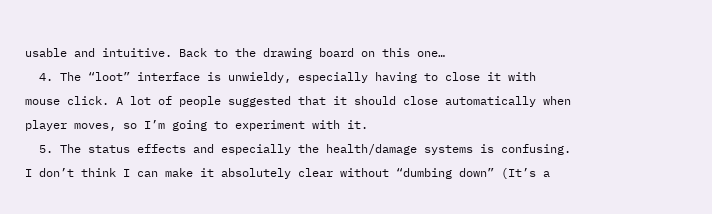usable and intuitive. Back to the drawing board on this one…
  4. The “loot” interface is unwieldy, especially having to close it with mouse click. A lot of people suggested that it should close automatically when player moves, so I’m going to experiment with it.
  5. The status effects and especially the health/damage systems is confusing. I don’t think I can make it absolutely clear without “dumbing down” (It’s a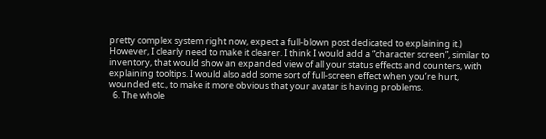pretty complex system right now, expect a full-blown post dedicated to explaining it.) However, I clearly need to make it clearer. I think I would add a “character screen”, similar to inventory, that would show an expanded view of all your status effects and counters, with explaining tooltips. I would also add some sort of full-screen effect when you’re hurt, wounded etc., to make it more obvious that your avatar is having problems.
  6. The whole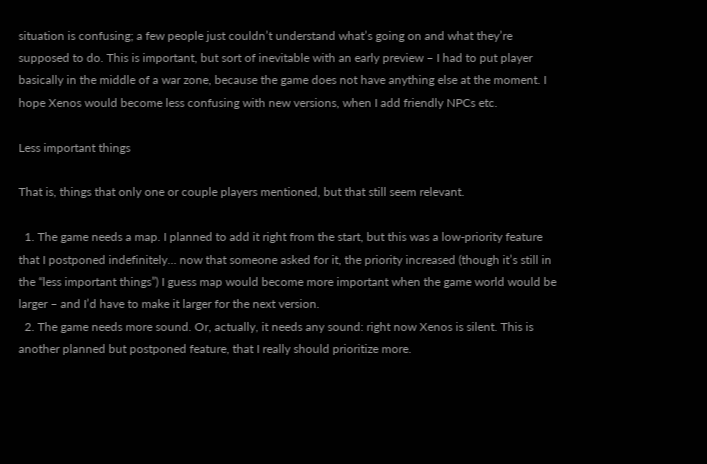situation is confusing; a few people just couldn’t understand what’s going on and what they’re supposed to do. This is important, but sort of inevitable with an early preview – I had to put player basically in the middle of a war zone, because the game does not have anything else at the moment. I hope Xenos would become less confusing with new versions, when I add friendly NPCs etc.

Less important things

That is, things that only one or couple players mentioned, but that still seem relevant.

  1. The game needs a map. I planned to add it right from the start, but this was a low-priority feature that I postponed indefinitely… now that someone asked for it, the priority increased (though it’s still in the “less important things”) I guess map would become more important when the game world would be larger – and I’d have to make it larger for the next version.
  2. The game needs more sound. Or, actually, it needs any sound: right now Xenos is silent. This is another planned but postponed feature, that I really should prioritize more.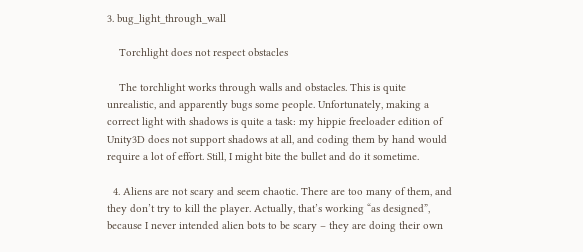3. bug_light_through_wall

    Torchlight does not respect obstacles

    The torchlight works through walls and obstacles. This is quite unrealistic, and apparently bugs some people. Unfortunately, making a correct light with shadows is quite a task: my hippie freeloader edition of Unity3D does not support shadows at all, and coding them by hand would require a lot of effort. Still, I might bite the bullet and do it sometime.

  4. Aliens are not scary and seem chaotic. There are too many of them, and they don’t try to kill the player. Actually, that’s working “as designed”, because I never intended alien bots to be scary – they are doing their own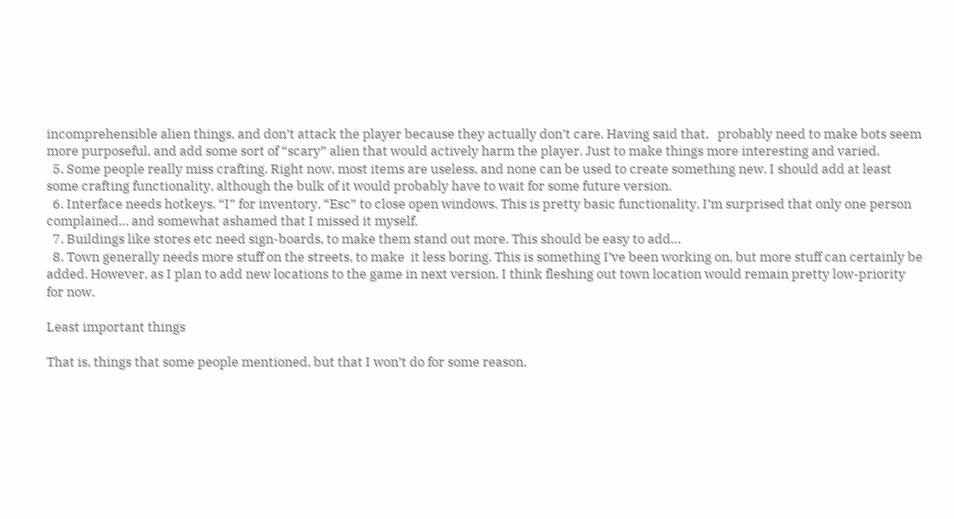incomprehensible alien things, and don’t attack the player because they actually don’t care. Having said that,   probably need to make bots seem more purposeful, and add some sort of “scary” alien that would actively harm the player. Just to make things more interesting and varied.
  5. Some people really miss crafting. Right now, most items are useless, and none can be used to create something new. I should add at least some crafting functionality, although the bulk of it would probably have to wait for some future version.
  6. Interface needs hotkeys. “I” for inventory, “Esc” to close open windows. This is pretty basic functionality, I’m surprised that only one person complained… and somewhat ashamed that I missed it myself.
  7. Buildings like stores etc need sign-boards, to make them stand out more. This should be easy to add…
  8. Town generally needs more stuff on the streets, to make  it less boring. This is something I’ve been working on, but more stuff can certainly be added. However, as I plan to add new locations to the game in next version, I think fleshing out town location would remain pretty low-priority for now.

Least important things

That is, things that some people mentioned, but that I won’t do for some reason.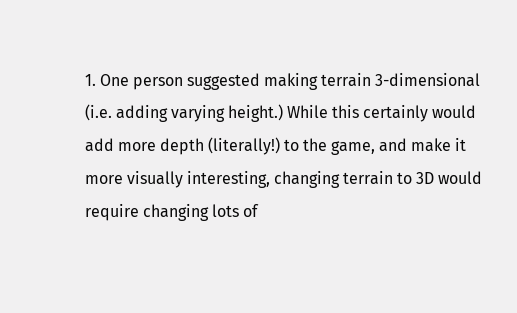1. One person suggested making terrain 3-dimensional (i.e. adding varying height.) While this certainly would add more depth (literally!) to the game, and make it more visually interesting, changing terrain to 3D would require changing lots of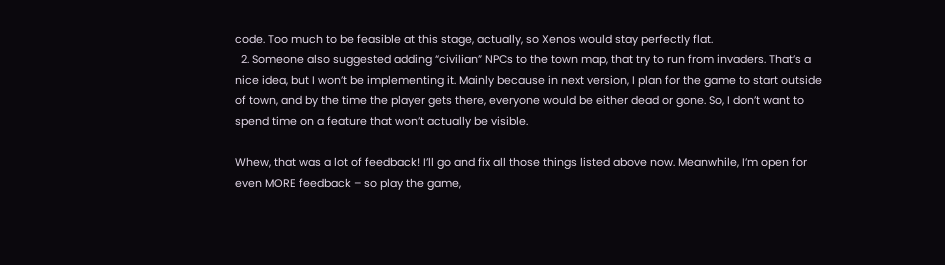code. Too much to be feasible at this stage, actually, so Xenos would stay perfectly flat.
  2. Someone also suggested adding “civilian” NPCs to the town map, that try to run from invaders. That’s a nice idea, but I won’t be implementing it. Mainly because in next version, I plan for the game to start outside of town, and by the time the player gets there, everyone would be either dead or gone. So, I don’t want to spend time on a feature that won’t actually be visible.

Whew, that was a lot of feedback! I’ll go and fix all those things listed above now. Meanwhile, I’m open for even MORE feedback – so play the game,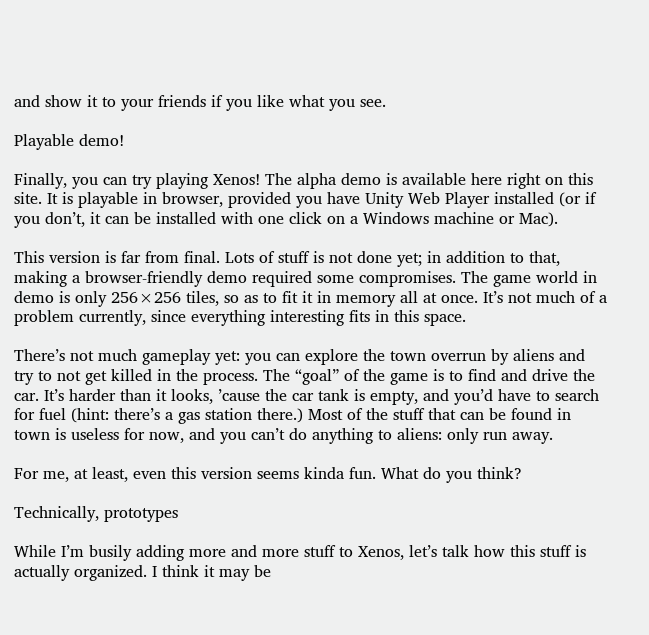and show it to your friends if you like what you see.

Playable demo!

Finally, you can try playing Xenos! The alpha demo is available here right on this site. It is playable in browser, provided you have Unity Web Player installed (or if you don’t, it can be installed with one click on a Windows machine or Mac).

This version is far from final. Lots of stuff is not done yet; in addition to that, making a browser-friendly demo required some compromises. The game world in demo is only 256×256 tiles, so as to fit it in memory all at once. It’s not much of a problem currently, since everything interesting fits in this space.

There’s not much gameplay yet: you can explore the town overrun by aliens and try to not get killed in the process. The “goal” of the game is to find and drive the car. It’s harder than it looks, ’cause the car tank is empty, and you’d have to search for fuel (hint: there’s a gas station there.) Most of the stuff that can be found in town is useless for now, and you can’t do anything to aliens: only run away.

For me, at least, even this version seems kinda fun. What do you think?

Technically, prototypes

While I’m busily adding more and more stuff to Xenos, let’s talk how this stuff is actually organized. I think it may be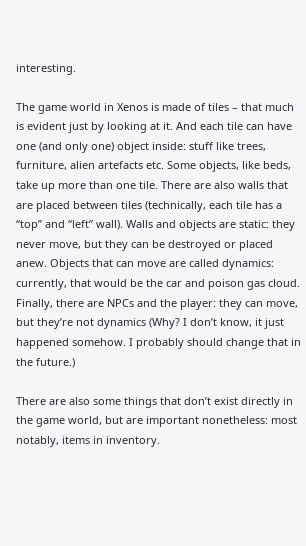interesting.

The game world in Xenos is made of tiles – that much is evident just by looking at it. And each tile can have one (and only one) object inside: stuff like trees, furniture, alien artefacts etc. Some objects, like beds, take up more than one tile. There are also walls that are placed between tiles (technically, each tile has a “top” and “left” wall). Walls and objects are static: they never move, but they can be destroyed or placed anew. Objects that can move are called dynamics: currently, that would be the car and poison gas cloud. Finally, there are NPCs and the player: they can move, but they’re not dynamics (Why? I don’t know, it just happened somehow. I probably should change that in the future.)

There are also some things that don’t exist directly in the game world, but are important nonetheless: most notably, items in inventory.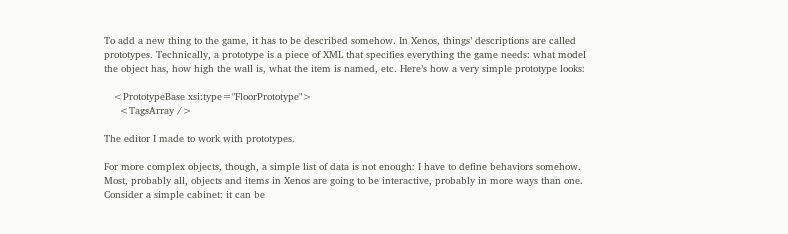To add a new thing to the game, it has to be described somehow. In Xenos, things’ descriptions are called prototypes. Technically, a prototype is a piece of XML that specifies everything the game needs: what model the object has, how high the wall is, what the item is named, etc. Here’s how a very simple prototype looks:

   <PrototypeBase xsi:type="FloorPrototype">
     <TagsArray />

The editor I made to work with prototypes.

For more complex objects, though, a simple list of data is not enough: I have to define behaviors somehow. Most, probably all, objects and items in Xenos are going to be interactive, probably in more ways than one. Consider a simple cabinet: it can be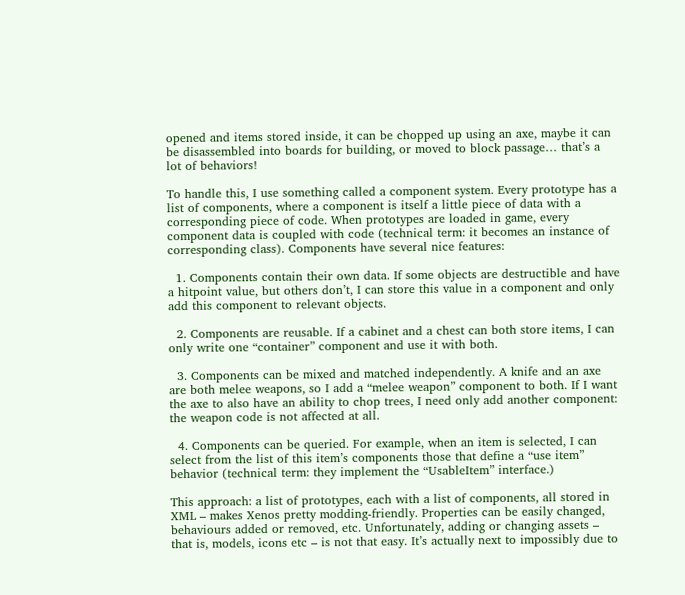opened and items stored inside, it can be chopped up using an axe, maybe it can be disassembled into boards for building, or moved to block passage… that’s a lot of behaviors!

To handle this, I use something called a component system. Every prototype has a list of components, where a component is itself a little piece of data with a corresponding piece of code. When prototypes are loaded in game, every component data is coupled with code (technical term: it becomes an instance of corresponding class). Components have several nice features:

  1. Components contain their own data. If some objects are destructible and have a hitpoint value, but others don’t, I can store this value in a component and only add this component to relevant objects.

  2. Components are reusable. If a cabinet and a chest can both store items, I can only write one “container” component and use it with both.

  3. Components can be mixed and matched independently. A knife and an axe are both melee weapons, so I add a “melee weapon” component to both. If I want the axe to also have an ability to chop trees, I need only add another component: the weapon code is not affected at all.

  4. Components can be queried. For example, when an item is selected, I can select from the list of this item’s components those that define a “use item” behavior (technical term: they implement the “UsableItem” interface.)

This approach: a list of prototypes, each with a list of components, all stored in XML – makes Xenos pretty modding-friendly. Properties can be easily changed, behaviours added or removed, etc. Unfortunately, adding or changing assets – that is, models, icons etc – is not that easy. It’s actually next to impossibly due to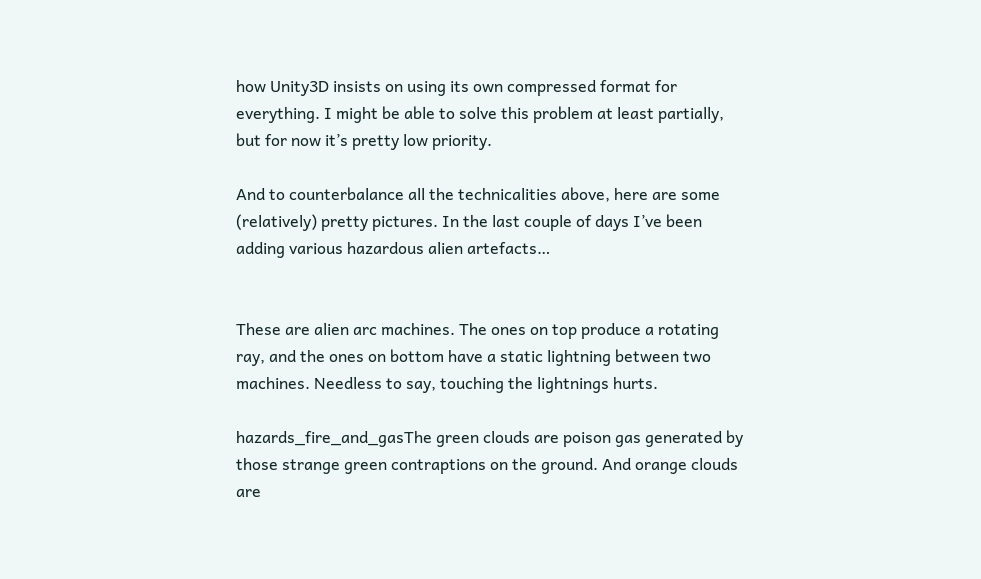how Unity3D insists on using its own compressed format for everything. I might be able to solve this problem at least partially, but for now it’s pretty low priority.

And to counterbalance all the technicalities above, here are some (relatively) pretty pictures. In the last couple of days I’ve been adding various hazardous alien artefacts…


These are alien arc machines. The ones on top produce a rotating ray, and the ones on bottom have a static lightning between two machines. Needless to say, touching the lightnings hurts.

hazards_fire_and_gasThe green clouds are poison gas generated by those strange green contraptions on the ground. And orange clouds are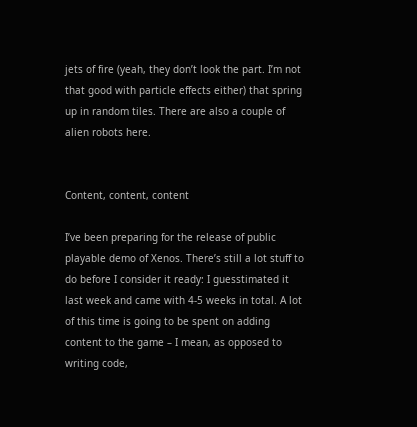jets of fire (yeah, they don’t look the part. I’m not that good with particle effects either) that spring up in random tiles. There are also a couple of alien robots here.


Content, content, content

I’ve been preparing for the release of public playable demo of Xenos. There’s still a lot stuff to do before I consider it ready: I guesstimated it last week and came with 4-5 weeks in total. A lot of this time is going to be spent on adding content to the game – I mean, as opposed to writing code,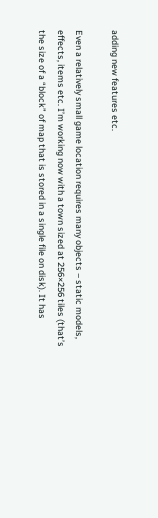adding new features etc.

Even a relatively small game location requires many objects – static models, effects, items etc. I’m working now with a town sized at 256×256 tiles (that’s the size of a “block” of map that is stored in a single file on disk). It has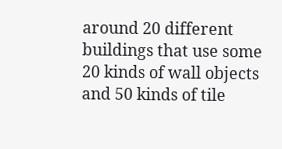around 20 different buildings that use some 20 kinds of wall objects and 50 kinds of tile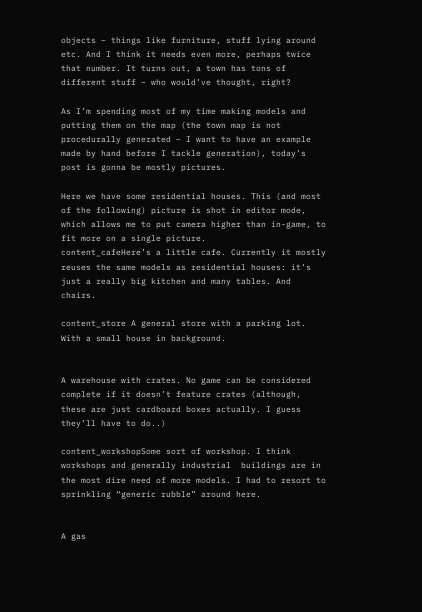objects – things like furniture, stuff lying around etc. And I think it needs even more, perhaps twice that number. It turns out, a town has tons of different stuff – who would’ve thought, right?

As I’m spending most of my time making models and putting them on the map (the town map is not procedurally generated – I want to have an example made by hand before I tackle generation), today’s post is gonna be mostly pictures.

Here we have some residential houses. This (and most of the following) picture is shot in editor mode, which allows me to put camera higher than in-game, to fit more on a single picture.
content_cafeHere’s a little cafe. Currently it mostly reuses the same models as residential houses: it’s just a really big kitchen and many tables. And chairs.

content_store A general store with a parking lot. With a small house in background.


A warehouse with crates. No game can be considered complete if it doesn’t feature crates (although, these are just cardboard boxes actually. I guess they’ll have to do..)

content_workshopSome sort of workshop. I think workshops and generally industrial  buildings are in the most dire need of more models. I had to resort to sprinkling “generic rubble” around here.


A gas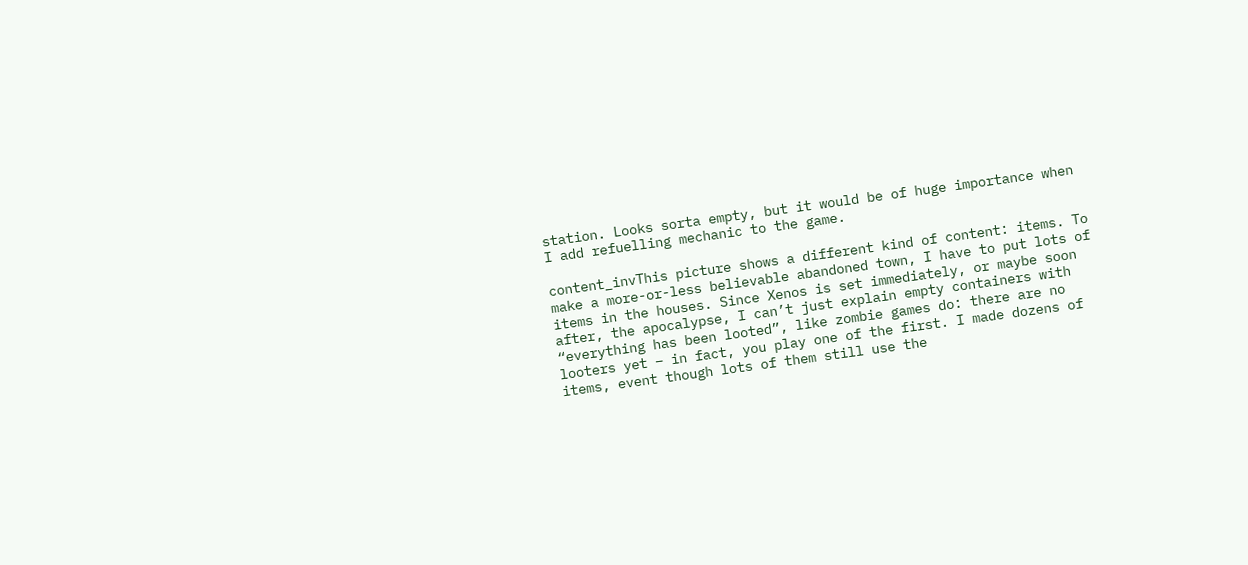station. Looks sorta empty, but it would be of huge importance when I add refuelling mechanic to the game.

content_invThis picture shows a different kind of content: items. To make a more-or-less believable abandoned town, I have to put lots of items in the houses. Since Xenos is set immediately, or maybe soon after, the apocalypse, I can’t just explain empty containers with “everything has been looted”, like zombie games do: there are no looters yet – in fact, you play one of the first. I made dozens of items, event though lots of them still use the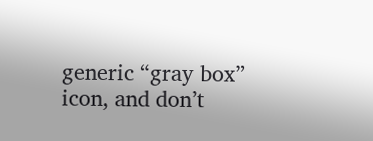generic “gray box” icon, and don’t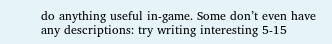do anything useful in-game. Some don’t even have any descriptions: try writing interesting 5-15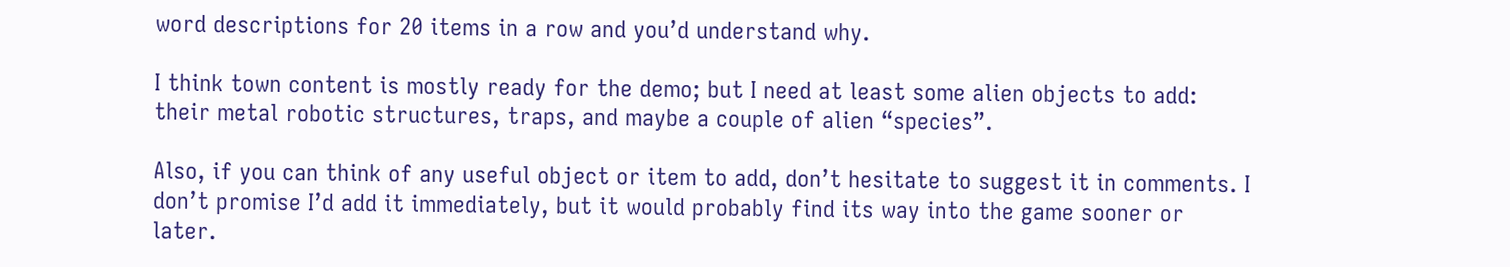word descriptions for 20 items in a row and you’d understand why.

I think town content is mostly ready for the demo; but I need at least some alien objects to add: their metal robotic structures, traps, and maybe a couple of alien “species”.

Also, if you can think of any useful object or item to add, don’t hesitate to suggest it in comments. I don’t promise I’d add it immediately, but it would probably find its way into the game sooner or later.